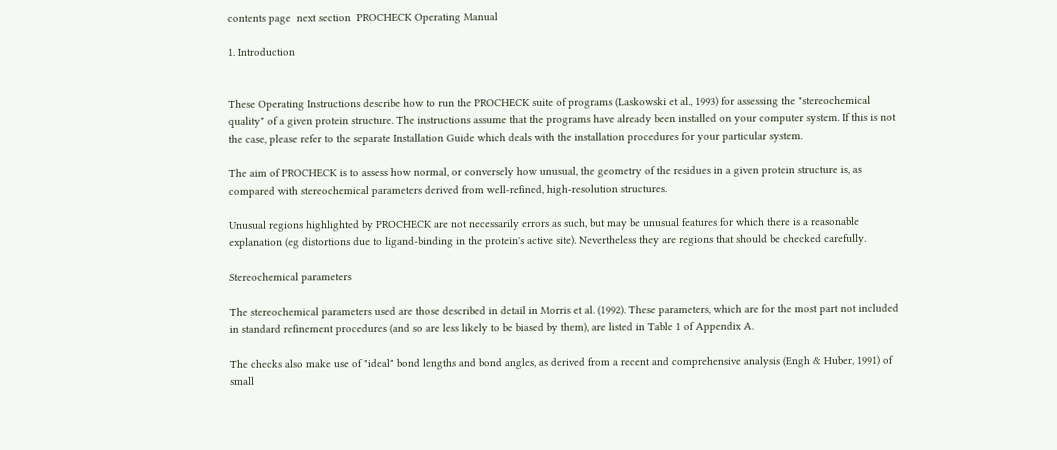contents page  next section  PROCHECK Operating Manual

1. Introduction


These Operating Instructions describe how to run the PROCHECK suite of programs (Laskowski et al., 1993) for assessing the "stereochemical quality" of a given protein structure. The instructions assume that the programs have already been installed on your computer system. If this is not the case, please refer to the separate Installation Guide which deals with the installation procedures for your particular system.

The aim of PROCHECK is to assess how normal, or conversely how unusual, the geometry of the residues in a given protein structure is, as compared with stereochemical parameters derived from well-refined, high-resolution structures.

Unusual regions highlighted by PROCHECK are not necessarily errors as such, but may be unusual features for which there is a reasonable explanation (eg distortions due to ligand-binding in the protein's active site). Nevertheless they are regions that should be checked carefully.

Stereochemical parameters

The stereochemical parameters used are those described in detail in Morris et al. (1992). These parameters, which are for the most part not included in standard refinement procedures (and so are less likely to be biased by them), are listed in Table 1 of Appendix A.

The checks also make use of "ideal" bond lengths and bond angles, as derived from a recent and comprehensive analysis (Engh & Huber, 1991) of small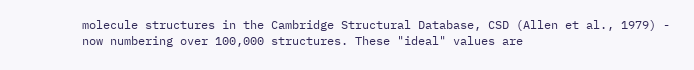molecule structures in the Cambridge Structural Database, CSD (Allen et al., 1979) - now numbering over 100,000 structures. These "ideal" values are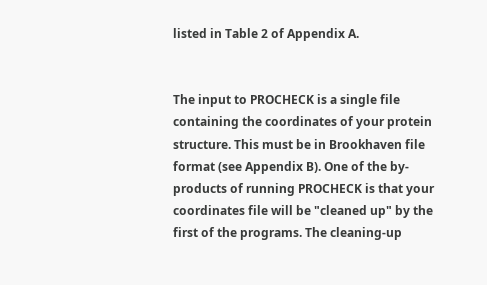listed in Table 2 of Appendix A.


The input to PROCHECK is a single file containing the coordinates of your protein structure. This must be in Brookhaven file format (see Appendix B). One of the by-products of running PROCHECK is that your coordinates file will be "cleaned up" by the first of the programs. The cleaning-up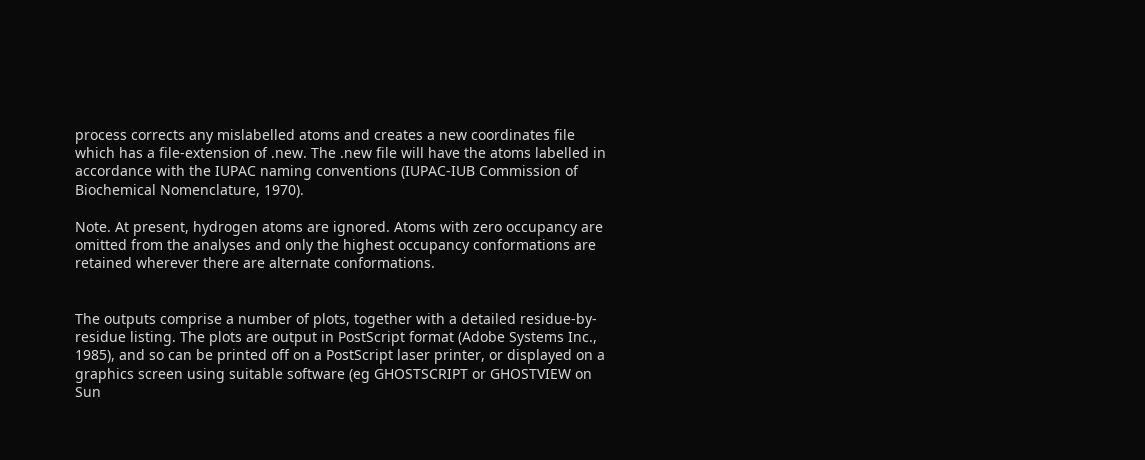process corrects any mislabelled atoms and creates a new coordinates file which has a file-extension of .new. The .new file will have the atoms labelled in accordance with the IUPAC naming conventions (IUPAC-IUB Commission of Biochemical Nomenclature, 1970).

Note. At present, hydrogen atoms are ignored. Atoms with zero occupancy are omitted from the analyses and only the highest occupancy conformations are retained wherever there are alternate conformations.


The outputs comprise a number of plots, together with a detailed residue-by-residue listing. The plots are output in PostScript format (Adobe Systems Inc., 1985), and so can be printed off on a PostScript laser printer, or displayed on a graphics screen using suitable software (eg GHOSTSCRIPT or GHOSTVIEW on Sun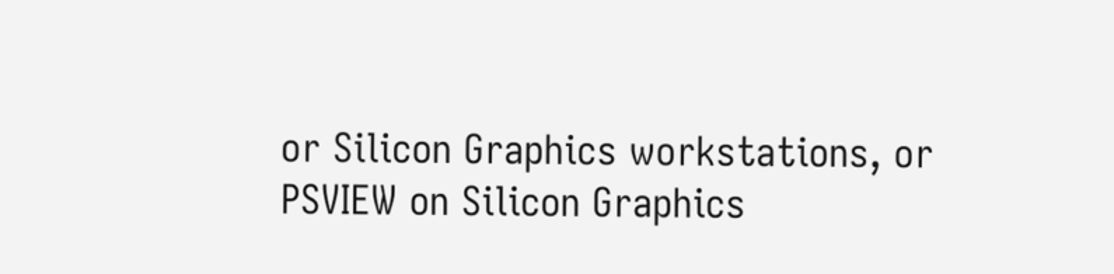or Silicon Graphics workstations, or PSVIEW on Silicon Graphics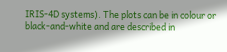IRIS-4D systems). The plots can be in colour or black-and-white and are described in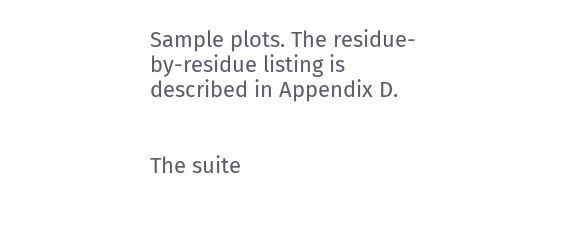Sample plots. The residue-by-residue listing is described in Appendix D.


The suite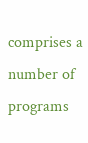comprises a number of programs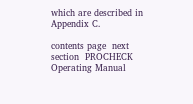which are described in Appendix C.

contents page  next section  PROCHECK Operating Manual